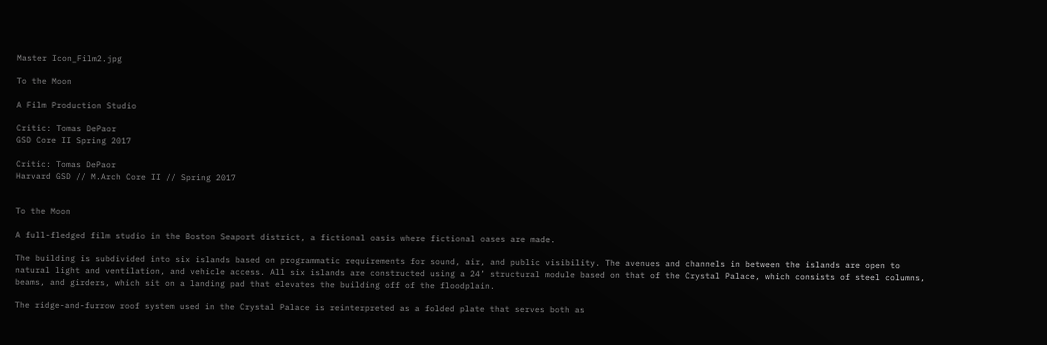Master Icon_Film2.jpg

To the Moon

A Film Production Studio

Critic: Tomas DePaor
GSD Core II Spring 2017

Critic: Tomas DePaor
Harvard GSD // M.Arch Core II // Spring 2017


To the Moon

A full-fledged film studio in the Boston Seaport district, a fictional oasis where fictional oases are made.

The building is subdivided into six islands based on programmatic requirements for sound, air, and public visibility. The avenues and channels in between the islands are open to natural light and ventilation, and vehicle access. All six islands are constructed using a 24’ structural module based on that of the Crystal Palace, which consists of steel columns, beams, and girders, which sit on a landing pad that elevates the building off of the floodplain.

The ridge-and-furrow roof system used in the Crystal Palace is reinterpreted as a folded plate that serves both as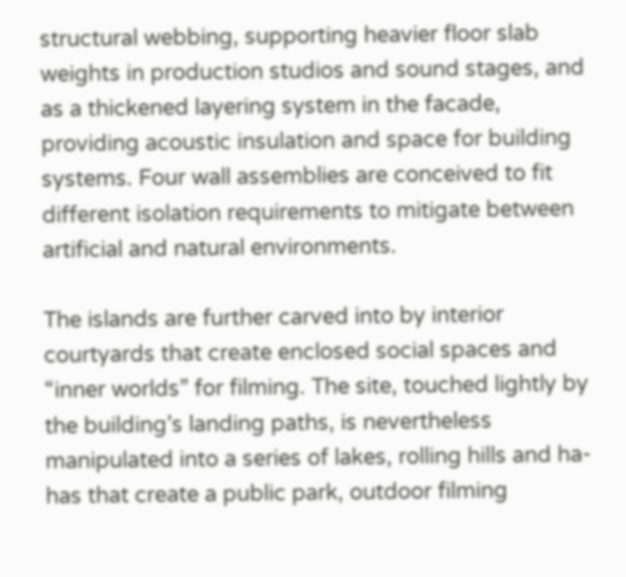structural webbing, supporting heavier floor slab weights in production studios and sound stages, and as a thickened layering system in the facade, providing acoustic insulation and space for building systems. Four wall assemblies are conceived to fit different isolation requirements to mitigate between artificial and natural environments.

The islands are further carved into by interior courtyards that create enclosed social spaces and “inner worlds” for filming. The site, touched lightly by the building’s landing paths, is nevertheless manipulated into a series of lakes, rolling hills and ha-has that create a public park, outdoor filming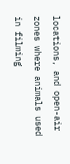locations, and open-air zones where animals used in filming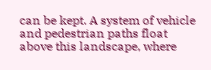can be kept. A system of vehicle and pedestrian paths float above this landscape, where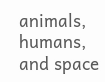animals, humans, and space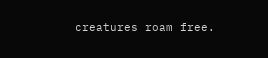creatures roam free.